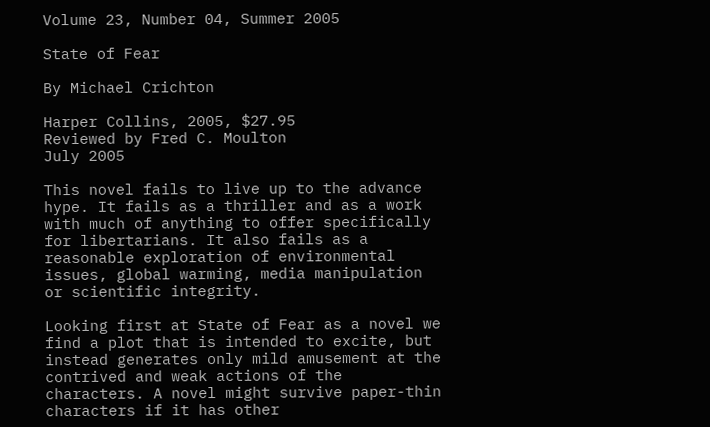Volume 23, Number 04, Summer 2005

State of Fear

By Michael Crichton

Harper Collins, 2005, $27.95
Reviewed by Fred C. Moulton
July 2005

This novel fails to live up to the advance hype. It fails as a thriller and as a work with much of anything to offer specifically for libertarians. It also fails as a reasonable exploration of environmental issues, global warming, media manipulation or scientific integrity.

Looking first at State of Fear as a novel we find a plot that is intended to excite, but instead generates only mild amusement at the contrived and weak actions of the characters. A novel might survive paper-thin characters if it has other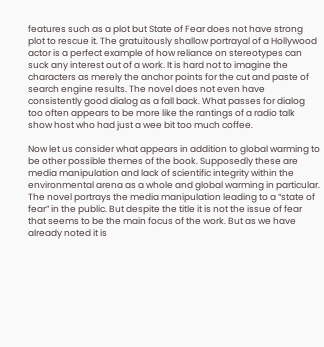features such as a plot but State of Fear does not have strong plot to rescue it. The gratuitously shallow portrayal of a Hollywood actor is a perfect example of how reliance on stereotypes can suck any interest out of a work. It is hard not to imagine the characters as merely the anchor points for the cut and paste of search engine results. The novel does not even have consistently good dialog as a fall back. What passes for dialog too often appears to be more like the rantings of a radio talk show host who had just a wee bit too much coffee.

Now let us consider what appears in addition to global warming to be other possible themes of the book. Supposedly these are media manipulation and lack of scientific integrity within the environmental arena as a whole and global warming in particular. The novel portrays the media manipulation leading to a “state of fear” in the public. But despite the title it is not the issue of fear that seems to be the main focus of the work. But as we have already noted it is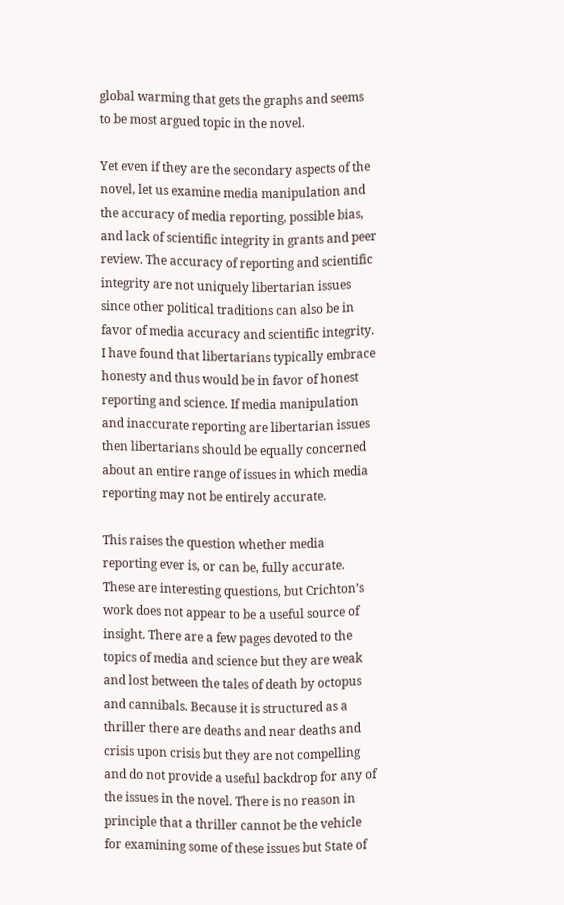global warming that gets the graphs and seems to be most argued topic in the novel.

Yet even if they are the secondary aspects of the novel, let us examine media manipulation and the accuracy of media reporting, possible bias, and lack of scientific integrity in grants and peer review. The accuracy of reporting and scientific integrity are not uniquely libertarian issues since other political traditions can also be in favor of media accuracy and scientific integrity. I have found that libertarians typically embrace honesty and thus would be in favor of honest reporting and science. If media manipulation and inaccurate reporting are libertarian issues then libertarians should be equally concerned about an entire range of issues in which media reporting may not be entirely accurate.

This raises the question whether media reporting ever is, or can be, fully accurate. These are interesting questions, but Crichton’s work does not appear to be a useful source of insight. There are a few pages devoted to the topics of media and science but they are weak and lost between the tales of death by octopus and cannibals. Because it is structured as a thriller there are deaths and near deaths and crisis upon crisis but they are not compelling and do not provide a useful backdrop for any of the issues in the novel. There is no reason in principle that a thriller cannot be the vehicle for examining some of these issues but State of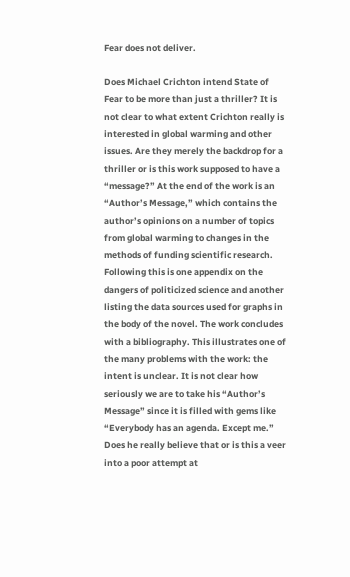Fear does not deliver.

Does Michael Crichton intend State of Fear to be more than just a thriller? It is not clear to what extent Crichton really is interested in global warming and other issues. Are they merely the backdrop for a thriller or is this work supposed to have a “message?” At the end of the work is an “Author’s Message,” which contains the author’s opinions on a number of topics from global warming to changes in the methods of funding scientific research. Following this is one appendix on the dangers of politicized science and another listing the data sources used for graphs in the body of the novel. The work concludes with a bibliography. This illustrates one of the many problems with the work: the intent is unclear. It is not clear how seriously we are to take his “Author’s Message” since it is filled with gems like “Everybody has an agenda. Except me.” Does he really believe that or is this a veer into a poor attempt at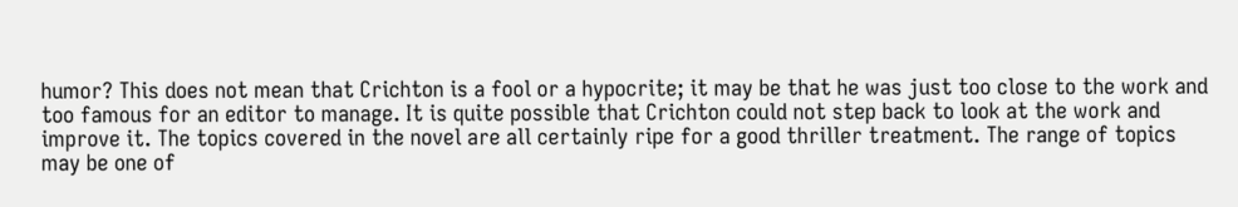humor? This does not mean that Crichton is a fool or a hypocrite; it may be that he was just too close to the work and too famous for an editor to manage. It is quite possible that Crichton could not step back to look at the work and improve it. The topics covered in the novel are all certainly ripe for a good thriller treatment. The range of topics may be one of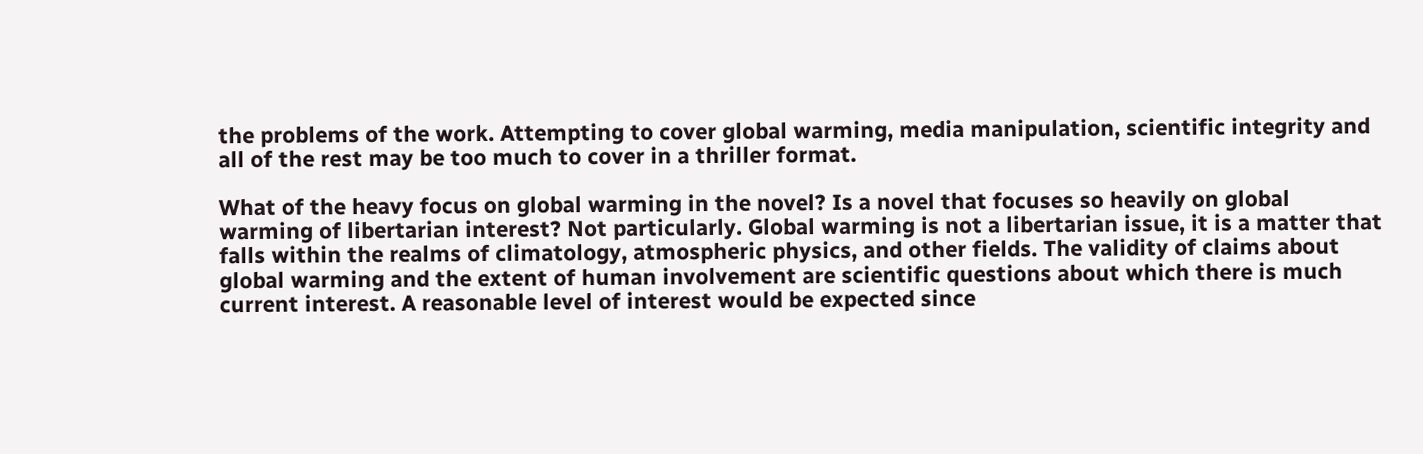the problems of the work. Attempting to cover global warming, media manipulation, scientific integrity and all of the rest may be too much to cover in a thriller format.

What of the heavy focus on global warming in the novel? Is a novel that focuses so heavily on global warming of libertarian interest? Not particularly. Global warming is not a libertarian issue, it is a matter that falls within the realms of climatology, atmospheric physics, and other fields. The validity of claims about global warming and the extent of human involvement are scientific questions about which there is much current interest. A reasonable level of interest would be expected since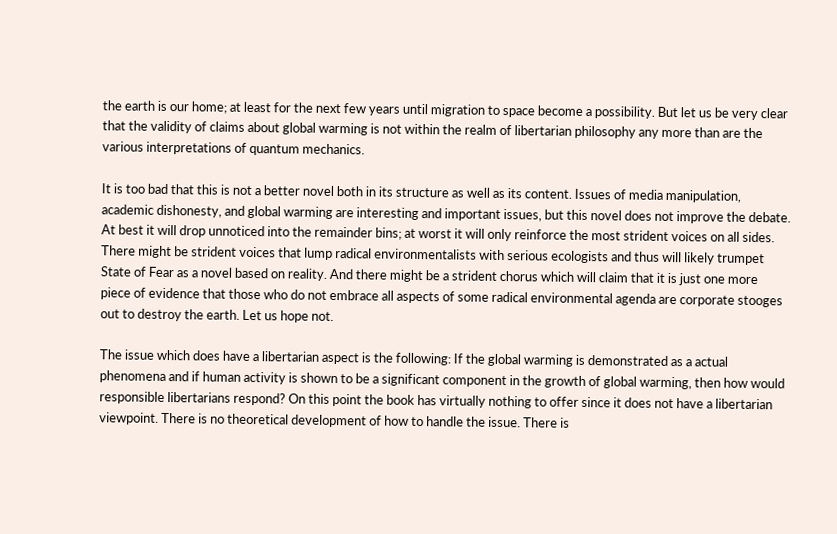the earth is our home; at least for the next few years until migration to space become a possibility. But let us be very clear that the validity of claims about global warming is not within the realm of libertarian philosophy any more than are the various interpretations of quantum mechanics.

It is too bad that this is not a better novel both in its structure as well as its content. Issues of media manipulation, academic dishonesty, and global warming are interesting and important issues, but this novel does not improve the debate. At best it will drop unnoticed into the remainder bins; at worst it will only reinforce the most strident voices on all sides. There might be strident voices that lump radical environmentalists with serious ecologists and thus will likely trumpet State of Fear as a novel based on reality. And there might be a strident chorus which will claim that it is just one more piece of evidence that those who do not embrace all aspects of some radical environmental agenda are corporate stooges out to destroy the earth. Let us hope not.

The issue which does have a libertarian aspect is the following: If the global warming is demonstrated as a actual phenomena and if human activity is shown to be a significant component in the growth of global warming, then how would responsible libertarians respond? On this point the book has virtually nothing to offer since it does not have a libertarian viewpoint. There is no theoretical development of how to handle the issue. There is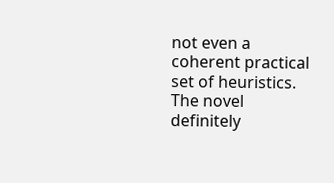not even a coherent practical set of heuristics. The novel definitely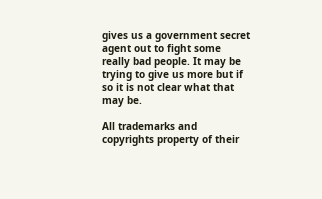gives us a government secret agent out to fight some really bad people. It may be trying to give us more but if so it is not clear what that may be.

All trademarks and copyrights property of their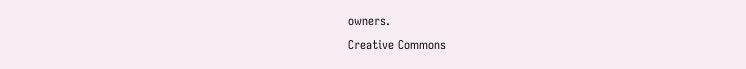owners.
Creative Commons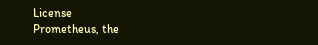License
Prometheus, the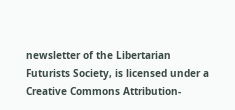newsletter of the Libertarian Futurists Society, is licensed under a Creative Commons Attribution-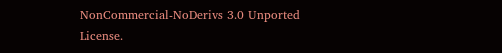NonCommercial-NoDerivs 3.0 Unported License.